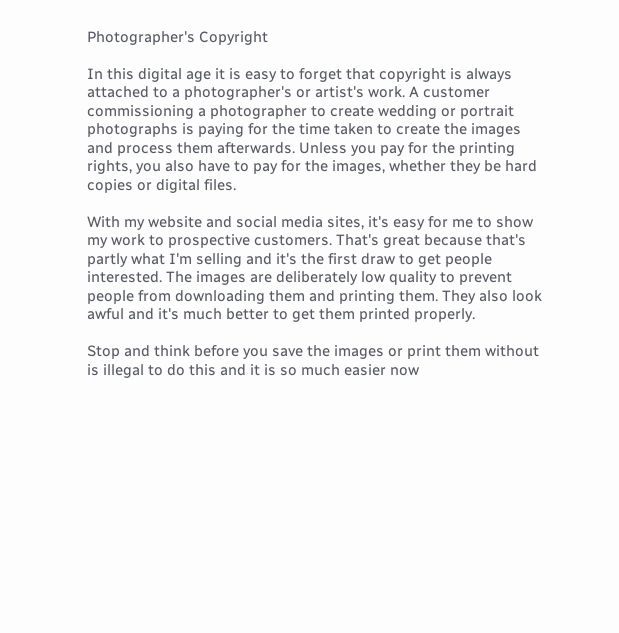Photographer's Copyright

In this digital age it is easy to forget that copyright is always attached to a photographer's or artist's work. A customer commissioning a photographer to create wedding or portrait photographs is paying for the time taken to create the images and process them afterwards. Unless you pay for the printing rights, you also have to pay for the images, whether they be hard copies or digital files.

With my website and social media sites, it's easy for me to show my work to prospective customers. That's great because that's partly what I'm selling and it's the first draw to get people interested. The images are deliberately low quality to prevent people from downloading them and printing them. They also look awful and it's much better to get them printed properly.

Stop and think before you save the images or print them without is illegal to do this and it is so much easier now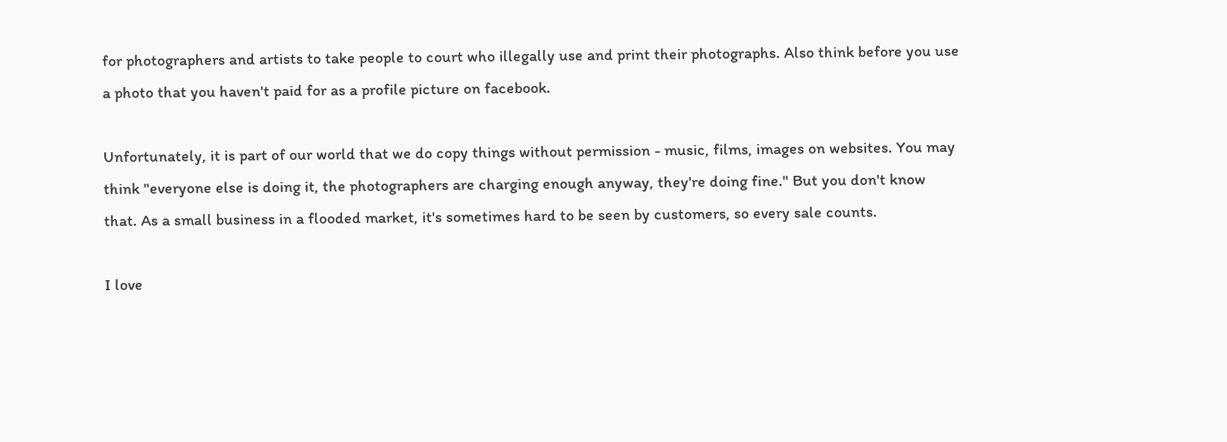for photographers and artists to take people to court who illegally use and print their photographs. Also think before you use a photo that you haven't paid for as a profile picture on facebook.

Unfortunately, it is part of our world that we do copy things without permission - music, films, images on websites. You may think "everyone else is doing it, the photographers are charging enough anyway, they're doing fine." But you don't know that. As a small business in a flooded market, it's sometimes hard to be seen by customers, so every sale counts.

I love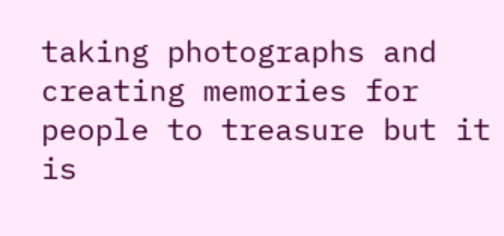taking photographs and creating memories for people to treasure but it is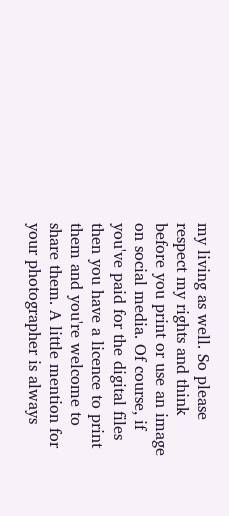my living as well. So please respect my rights and think before you print or use an image on social media. Of course, if you've paid for the digital files then you have a licence to print them and you're welcome to share them. A little mention for your photographer is always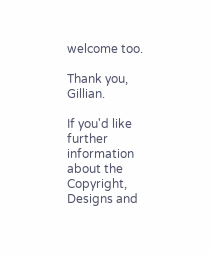welcome too.

Thank you, Gillian.

If you'd like further information about the Copyright, Designs and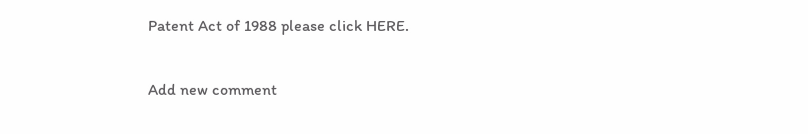Patent Act of 1988 please click HERE.

Add new comment